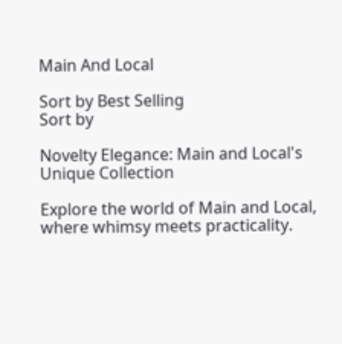Main And Local

Sort by Best Selling
Sort by

Novelty Elegance: Main and Local's Unique Collection

Explore the world of Main and Local, where whimsy meets practicality.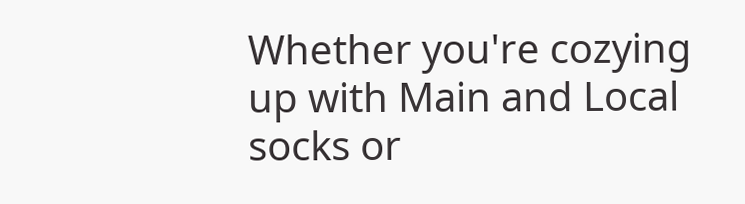Whether you're cozying up with Main and Local socks or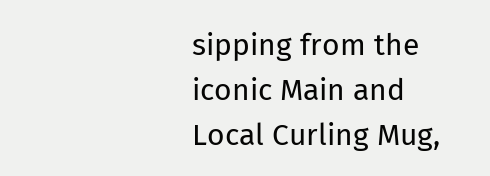sipping from the iconic Main and Local Curling Mug,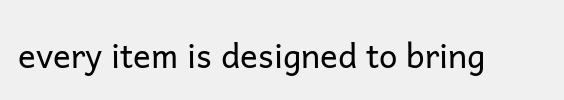every item is designed to bring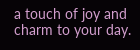a touch of joy and charm to your day.